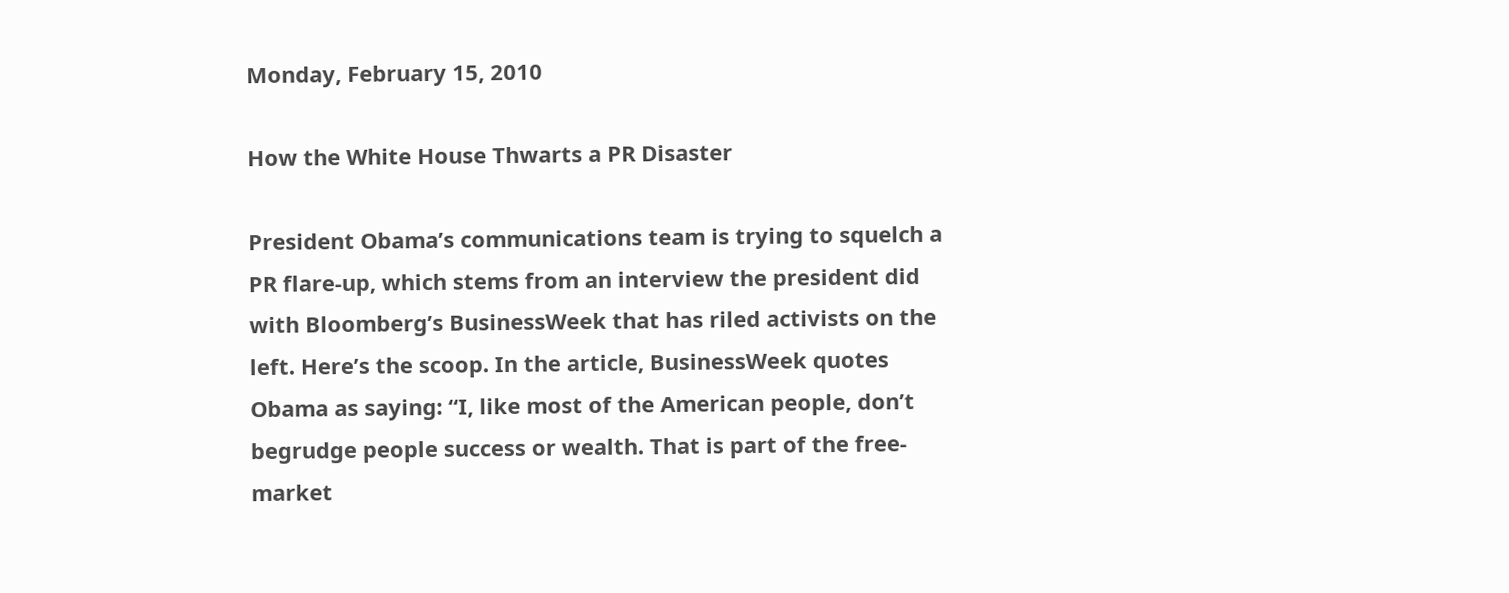Monday, February 15, 2010

How the White House Thwarts a PR Disaster

President Obama’s communications team is trying to squelch a PR flare-up, which stems from an interview the president did with Bloomberg’s BusinessWeek that has riled activists on the left. Here’s the scoop. In the article, BusinessWeek quotes Obama as saying: “I, like most of the American people, don’t begrudge people success or wealth. That is part of the free-market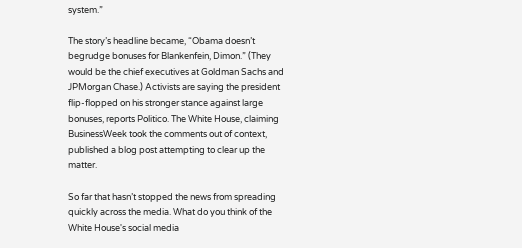system.”

The story’s headline became, “Obama doesn’t begrudge bonuses for Blankenfein, Dimon.” (They would be the chief executives at Goldman Sachs and JPMorgan Chase.) Activists are saying the president flip-flopped on his stronger stance against large bonuses, reports Politico. The White House, claiming BusinessWeek took the comments out of context, published a blog post attempting to clear up the matter.

So far that hasn’t stopped the news from spreading quickly across the media. What do you think of the White House's social media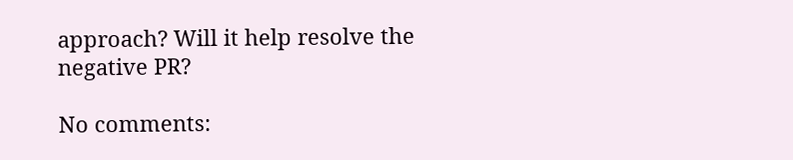approach? Will it help resolve the negative PR?

No comments: